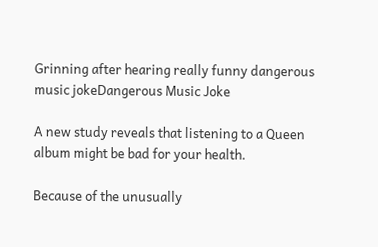Grinning after hearing really funny dangerous music jokeDangerous Music Joke

A new study reveals that listening to a Queen album might be bad for your health.

Because of the unusually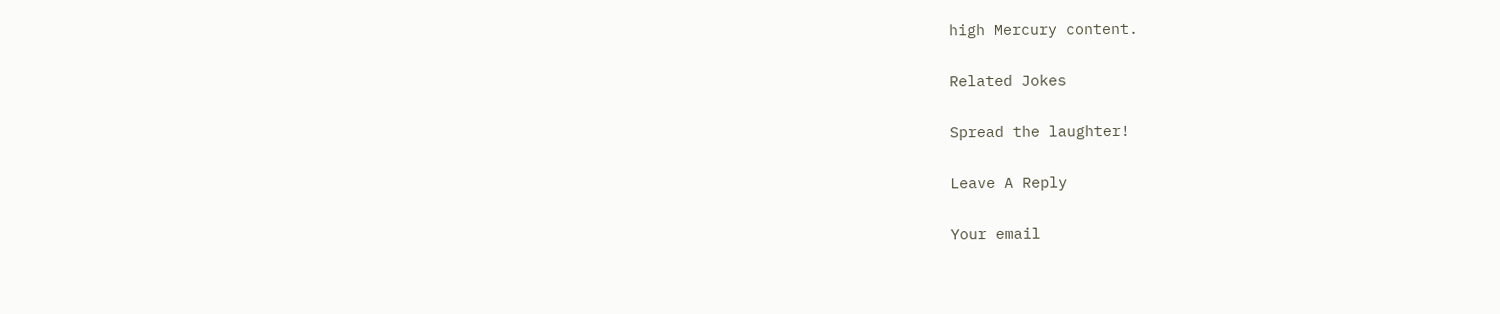high Mercury content.

Related Jokes

Spread the laughter!

Leave A Reply

Your email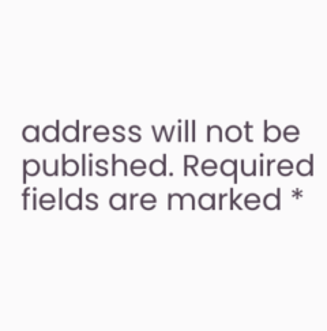address will not be published. Required fields are marked *